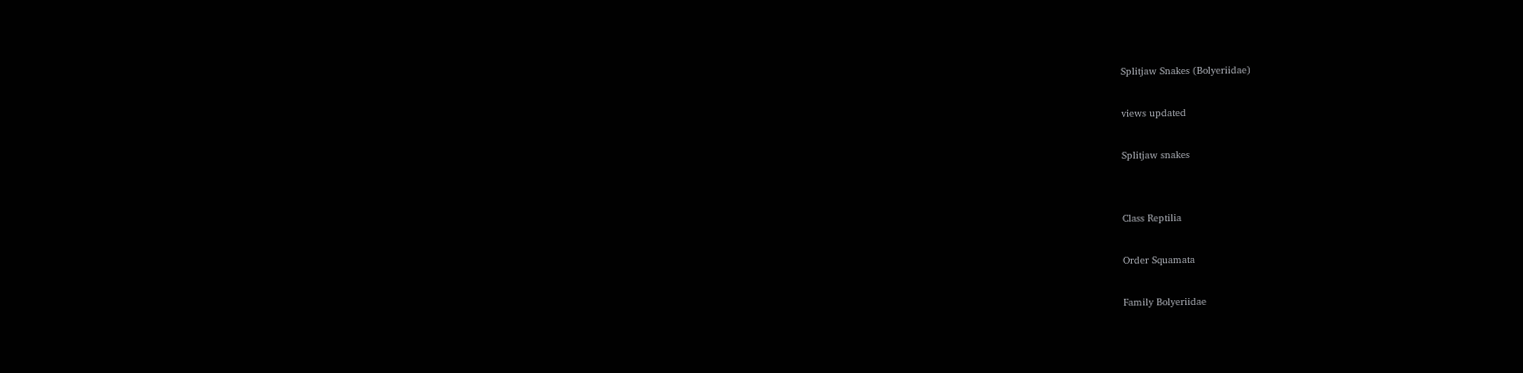Splitjaw Snakes (Bolyeriidae)

views updated

Splitjaw snakes


Class Reptilia

Order Squamata

Family Bolyeriidae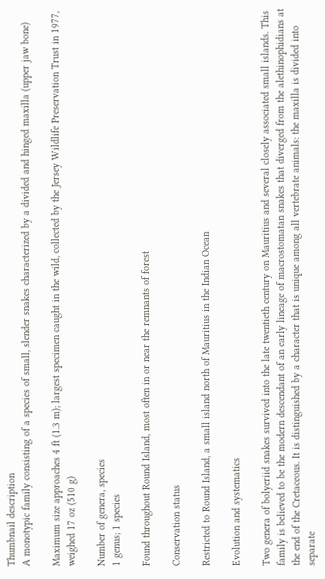Thumbnail description
A monotypic family consisting of a species of small, slender snakes characterized by a divided and hinged maxilla (upper jaw bone)

Maximum size approaches 4 ft (1.3 m); largest specimen caught in the wild, collected by the Jersey Wildlife Preservation Trust in 1977, weighed 17 oz (510 g)

Number of genera, species
1 genus; 1 species

Found throughout Round Island, most often in or near the remnants of forest

Conservation status

Restricted to Round Island, a small island north of Mauritius in the Indian Ocean

Evolution and systematics

Two genera of bolyeriid snakes survived into the late twentieth century on Mauritius and several closely associated small islands. This family is believed to be the modern descendant of an early lineage of macrostomatan snakes that diverged from the alethinophidians at the end of the Cretaceous. It is distinguished by a character that is unique among all vertebrate animals: the maxilla is divided into separate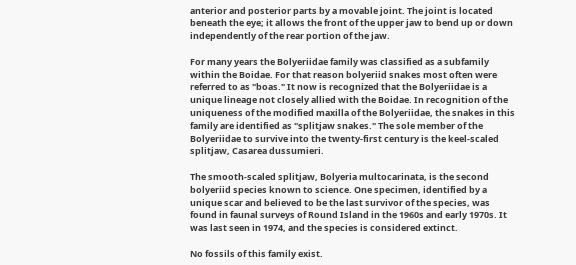anterior and posterior parts by a movable joint. The joint is located beneath the eye; it allows the front of the upper jaw to bend up or down independently of the rear portion of the jaw.

For many years the Bolyeriidae family was classified as a subfamily within the Boidae. For that reason bolyeriid snakes most often were referred to as "boas." It now is recognized that the Bolyeriidae is a unique lineage not closely allied with the Boidae. In recognition of the uniqueness of the modified maxilla of the Bolyeriidae, the snakes in this family are identified as "splitjaw snakes." The sole member of the Bolyeriidae to survive into the twenty-first century is the keel-scaled splitjaw, Casarea dussumieri.

The smooth-scaled splitjaw, Bolyeria multocarinata, is the second bolyeriid species known to science. One specimen, identified by a unique scar and believed to be the last survivor of the species, was found in faunal surveys of Round Island in the 1960s and early 1970s. It was last seen in 1974, and the species is considered extinct.

No fossils of this family exist.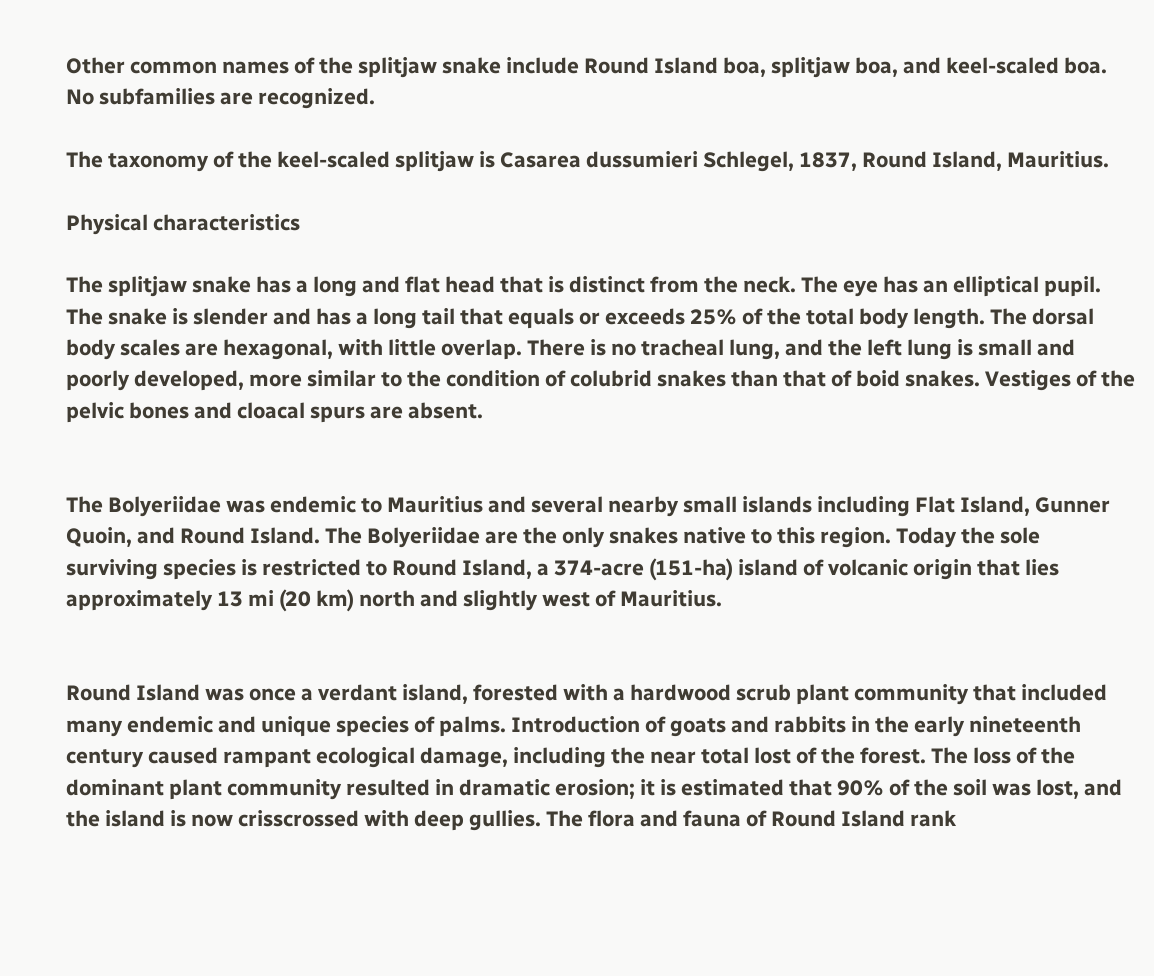Other common names of the splitjaw snake include Round Island boa, splitjaw boa, and keel-scaled boa. No subfamilies are recognized.

The taxonomy of the keel-scaled splitjaw is Casarea dussumieri Schlegel, 1837, Round Island, Mauritius.

Physical characteristics

The splitjaw snake has a long and flat head that is distinct from the neck. The eye has an elliptical pupil. The snake is slender and has a long tail that equals or exceeds 25% of the total body length. The dorsal body scales are hexagonal, with little overlap. There is no tracheal lung, and the left lung is small and poorly developed, more similar to the condition of colubrid snakes than that of boid snakes. Vestiges of the pelvic bones and cloacal spurs are absent.


The Bolyeriidae was endemic to Mauritius and several nearby small islands including Flat Island, Gunner Quoin, and Round Island. The Bolyeriidae are the only snakes native to this region. Today the sole surviving species is restricted to Round Island, a 374-acre (151-ha) island of volcanic origin that lies approximately 13 mi (20 km) north and slightly west of Mauritius.


Round Island was once a verdant island, forested with a hardwood scrub plant community that included many endemic and unique species of palms. Introduction of goats and rabbits in the early nineteenth century caused rampant ecological damage, including the near total lost of the forest. The loss of the dominant plant community resulted in dramatic erosion; it is estimated that 90% of the soil was lost, and the island is now crisscrossed with deep gullies. The flora and fauna of Round Island rank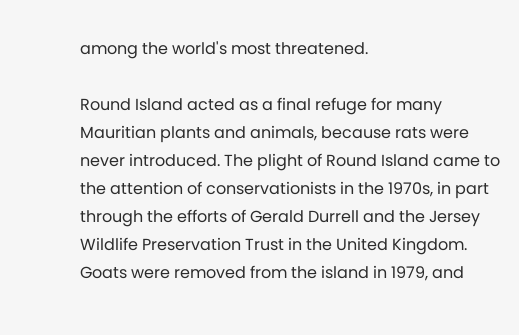among the world's most threatened.

Round Island acted as a final refuge for many Mauritian plants and animals, because rats were never introduced. The plight of Round Island came to the attention of conservationists in the 1970s, in part through the efforts of Gerald Durrell and the Jersey Wildlife Preservation Trust in the United Kingdom. Goats were removed from the island in 1979, and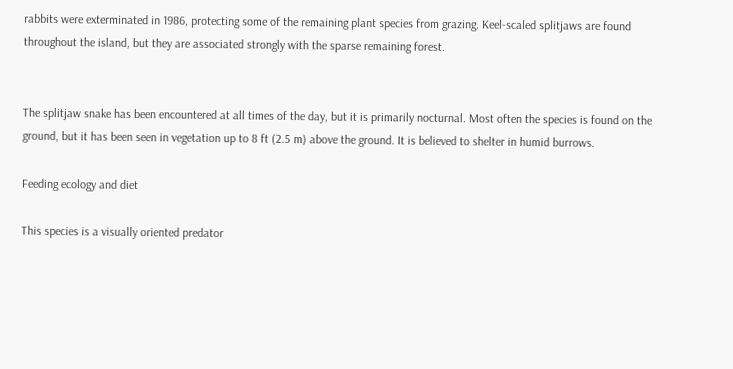rabbits were exterminated in 1986, protecting some of the remaining plant species from grazing. Keel-scaled splitjaws are found throughout the island, but they are associated strongly with the sparse remaining forest.


The splitjaw snake has been encountered at all times of the day, but it is primarily nocturnal. Most often the species is found on the ground, but it has been seen in vegetation up to 8 ft (2.5 m) above the ground. It is believed to shelter in humid burrows.

Feeding ecology and diet

This species is a visually oriented predator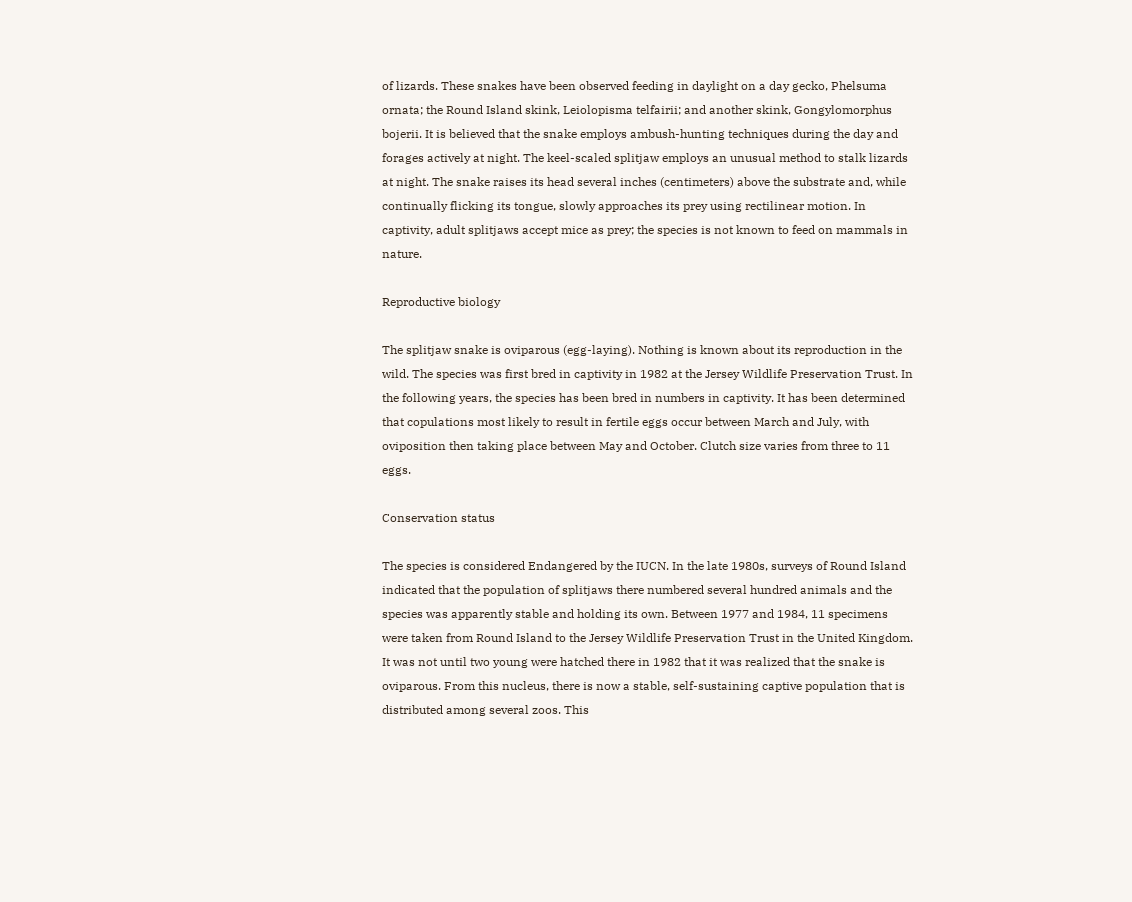of lizards. These snakes have been observed feeding in daylight on a day gecko, Phelsuma ornata; the Round Island skink, Leiolopisma telfairii; and another skink, Gongylomorphus bojerii. It is believed that the snake employs ambush-hunting techniques during the day and forages actively at night. The keel-scaled splitjaw employs an unusual method to stalk lizards at night. The snake raises its head several inches (centimeters) above the substrate and, while continually flicking its tongue, slowly approaches its prey using rectilinear motion. In captivity, adult splitjaws accept mice as prey; the species is not known to feed on mammals in nature.

Reproductive biology

The splitjaw snake is oviparous (egg-laying). Nothing is known about its reproduction in the wild. The species was first bred in captivity in 1982 at the Jersey Wildlife Preservation Trust. In the following years, the species has been bred in numbers in captivity. It has been determined that copulations most likely to result in fertile eggs occur between March and July, with oviposition then taking place between May and October. Clutch size varies from three to 11 eggs.

Conservation status

The species is considered Endangered by the IUCN. In the late 1980s, surveys of Round Island indicated that the population of splitjaws there numbered several hundred animals and the species was apparently stable and holding its own. Between 1977 and 1984, 11 specimens were taken from Round Island to the Jersey Wildlife Preservation Trust in the United Kingdom. It was not until two young were hatched there in 1982 that it was realized that the snake is oviparous. From this nucleus, there is now a stable, self-sustaining captive population that is distributed among several zoos. This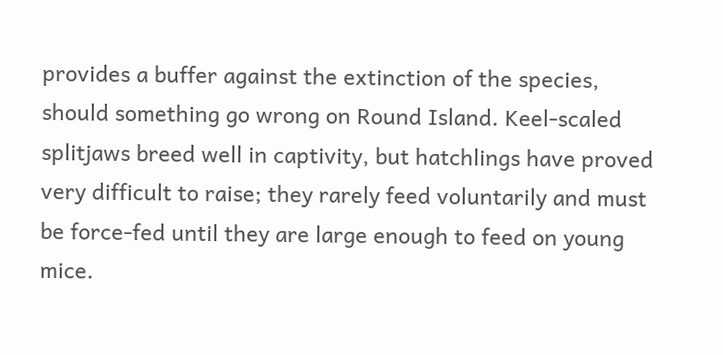provides a buffer against the extinction of the species, should something go wrong on Round Island. Keel-scaled splitjaws breed well in captivity, but hatchlings have proved very difficult to raise; they rarely feed voluntarily and must be force-fed until they are large enough to feed on young mice.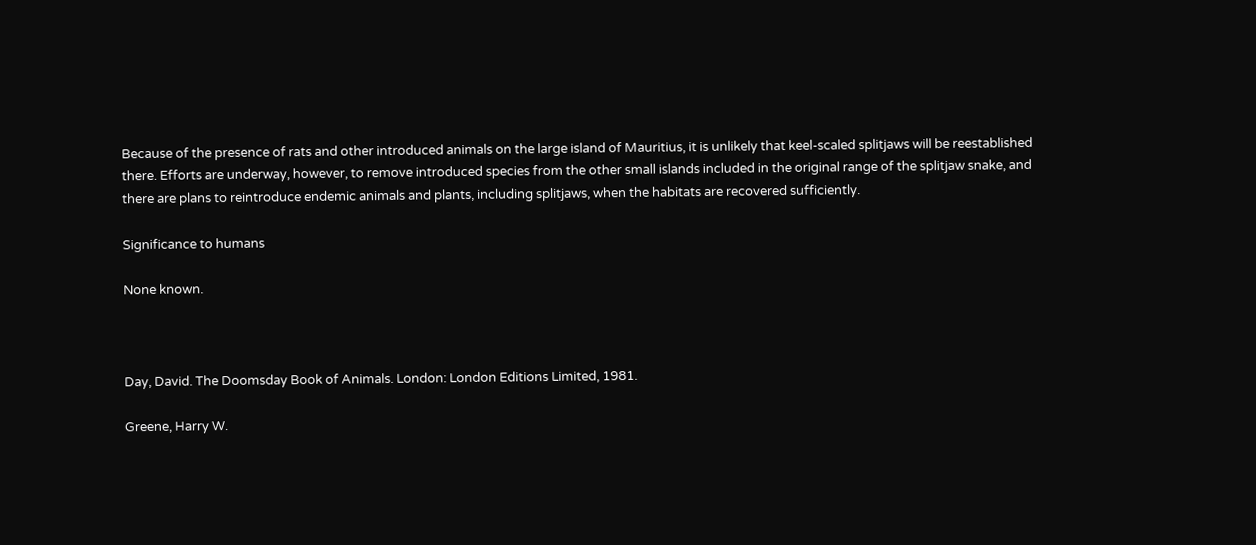Because of the presence of rats and other introduced animals on the large island of Mauritius, it is unlikely that keel-scaled splitjaws will be reestablished there. Efforts are underway, however, to remove introduced species from the other small islands included in the original range of the splitjaw snake, and there are plans to reintroduce endemic animals and plants, including splitjaws, when the habitats are recovered sufficiently.

Significance to humans

None known.



Day, David. The Doomsday Book of Animals. London: London Editions Limited, 1981.

Greene, Harry W.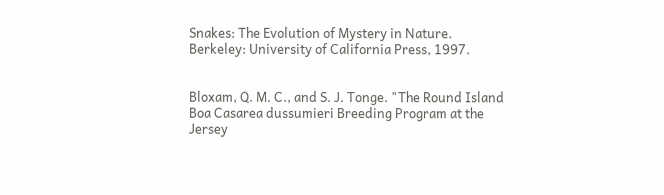Snakes: The Evolution of Mystery in Nature. Berkeley: University of California Press, 1997.


Bloxam, Q. M. C., and S. J. Tonge. "The Round Island Boa Casarea dussumieri Breeding Program at the Jersey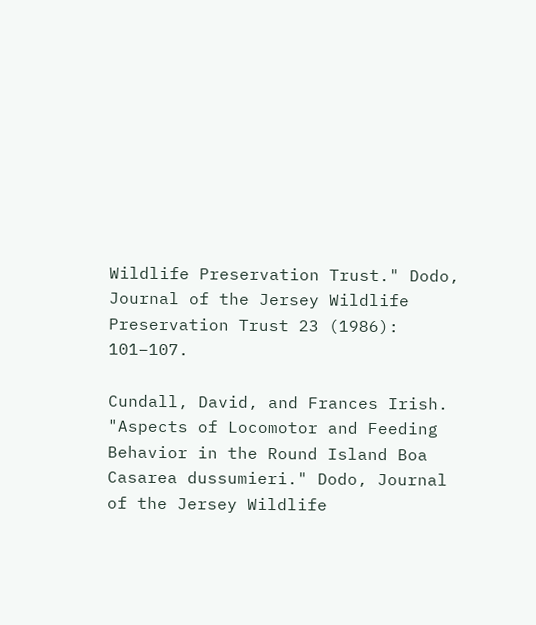Wildlife Preservation Trust." Dodo, Journal of the Jersey Wildlife Preservation Trust 23 (1986): 101–107.

Cundall, David, and Frances Irish. "Aspects of Locomotor and Feeding Behavior in the Round Island Boa Casarea dussumieri." Dodo, Journal of the Jersey Wildlife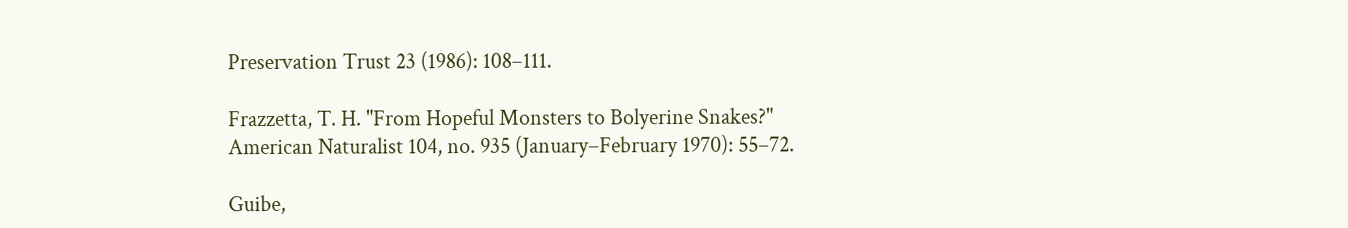Preservation Trust 23 (1986): 108–111.

Frazzetta, T. H. "From Hopeful Monsters to Bolyerine Snakes?" American Naturalist 104, no. 935 (January–February 1970): 55–72.

Guibe,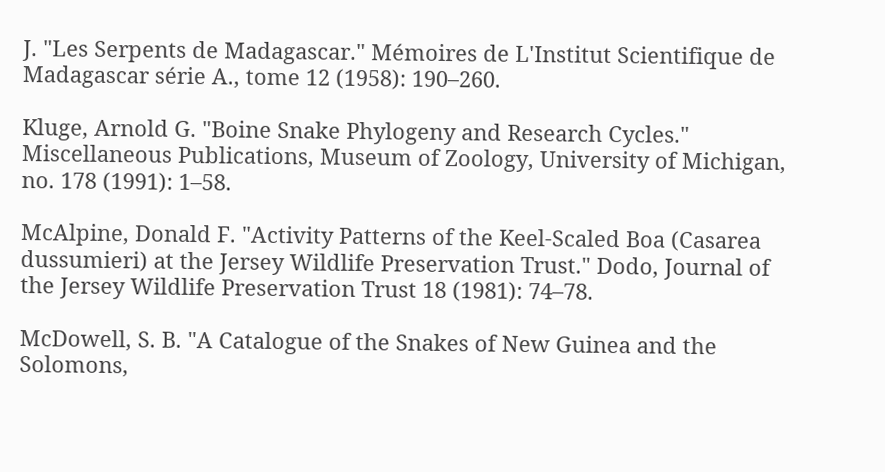J. "Les Serpents de Madagascar." Mémoires de L'Institut Scientifique de Madagascar série A., tome 12 (1958): 190–260.

Kluge, Arnold G. "Boine Snake Phylogeny and Research Cycles." Miscellaneous Publications, Museum of Zoology, University of Michigan, no. 178 (1991): 1–58.

McAlpine, Donald F. "Activity Patterns of the Keel-Scaled Boa (Casarea dussumieri) at the Jersey Wildlife Preservation Trust." Dodo, Journal of the Jersey Wildlife Preservation Trust 18 (1981): 74–78.

McDowell, S. B. "A Catalogue of the Snakes of New Guinea and the Solomons,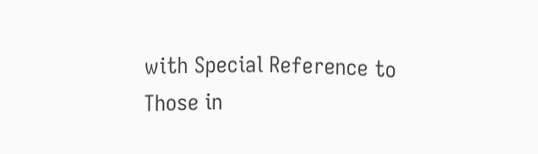with Special Reference to Those in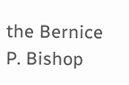the Bernice P. Bishop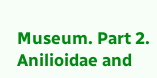Museum. Part 2. Anilioidae and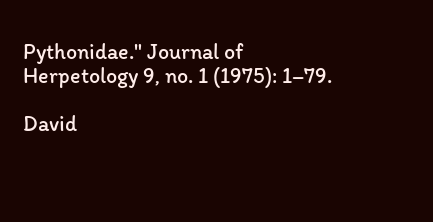Pythonidae." Journal of Herpetology 9, no. 1 (1975): 1–79.

David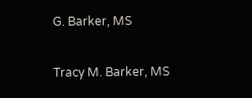G. Barker, MS

Tracy M. Barker, MS